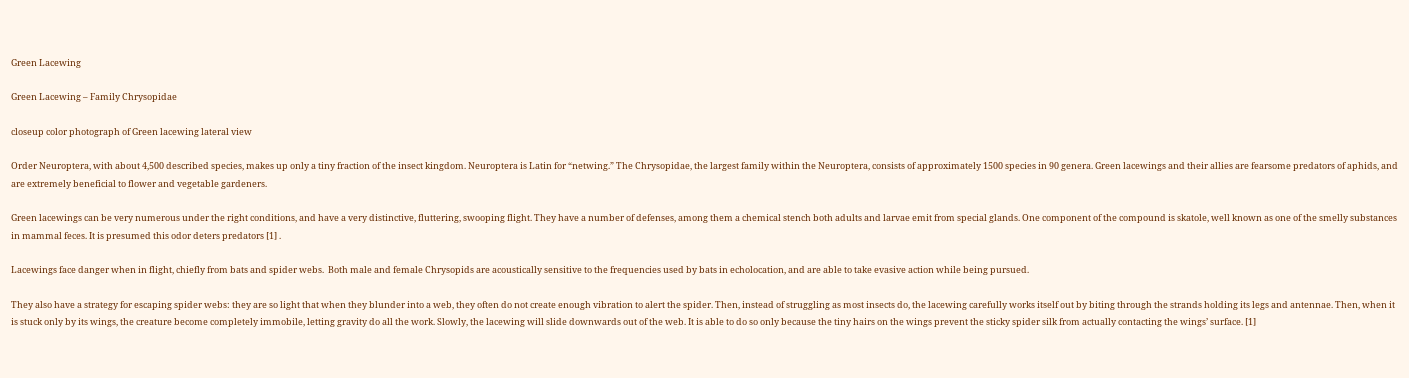Green Lacewing

Green Lacewing – Family Chrysopidae

closeup color photograph of Green lacewing lateral view

Order Neuroptera, with about 4,500 described species, makes up only a tiny fraction of the insect kingdom. Neuroptera is Latin for “netwing.” The Chrysopidae, the largest family within the Neuroptera, consists of approximately 1500 species in 90 genera. Green lacewings and their allies are fearsome predators of aphids, and are extremely beneficial to flower and vegetable gardeners.

Green lacewings can be very numerous under the right conditions, and have a very distinctive, fluttering, swooping flight. They have a number of defenses, among them a chemical stench both adults and larvae emit from special glands. One component of the compound is skatole, well known as one of the smelly substances in mammal feces. It is presumed this odor deters predators [1] .

Lacewings face danger when in flight, chiefly from bats and spider webs.  Both male and female Chrysopids are acoustically sensitive to the frequencies used by bats in echolocation, and are able to take evasive action while being pursued.

They also have a strategy for escaping spider webs: they are so light that when they blunder into a web, they often do not create enough vibration to alert the spider. Then, instead of struggling as most insects do, the lacewing carefully works itself out by biting through the strands holding its legs and antennae. Then, when it is stuck only by its wings, the creature become completely immobile, letting gravity do all the work. Slowly, the lacewing will slide downwards out of the web. It is able to do so only because the tiny hairs on the wings prevent the sticky spider silk from actually contacting the wings’ surface. [1]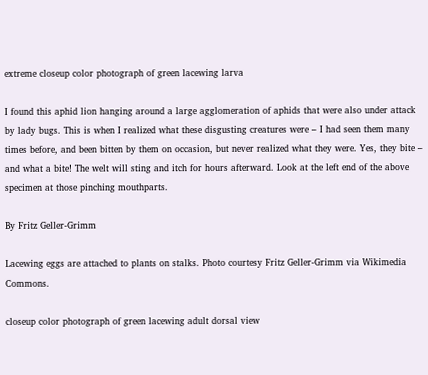extreme closeup color photograph of green lacewing larva

I found this aphid lion hanging around a large agglomeration of aphids that were also under attack by lady bugs. This is when I realized what these disgusting creatures were – I had seen them many times before, and been bitten by them on occasion, but never realized what they were. Yes, they bite – and what a bite! The welt will sting and itch for hours afterward. Look at the left end of the above specimen at those pinching mouthparts.

By Fritz Geller-Grimm

Lacewing eggs are attached to plants on stalks. Photo courtesy Fritz Geller-Grimm via Wikimedia Commons.

closeup color photograph of green lacewing adult dorsal view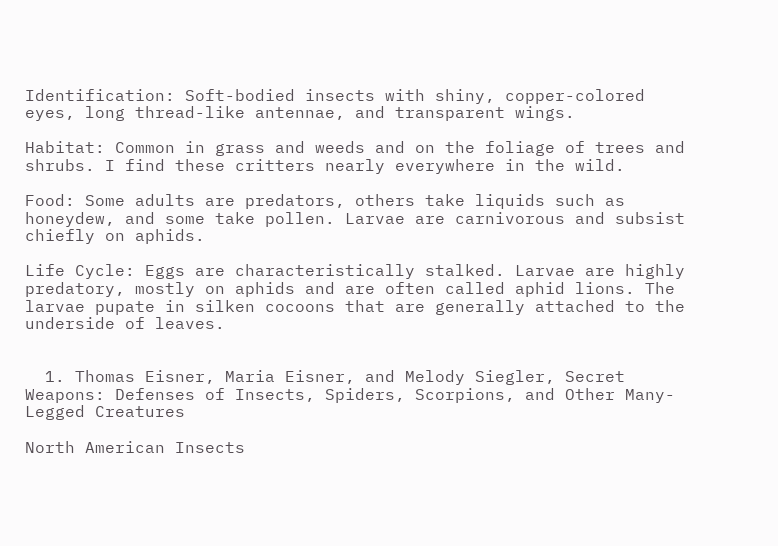Identification: Soft-bodied insects with shiny, copper-colored eyes, long thread-like antennae, and transparent wings.

Habitat: Common in grass and weeds and on the foliage of trees and shrubs. I find these critters nearly everywhere in the wild.

Food: Some adults are predators, others take liquids such as honeydew, and some take pollen. Larvae are carnivorous and subsist chiefly on aphids.

Life Cycle: Eggs are characteristically stalked. Larvae are highly predatory, mostly on aphids and are often called aphid lions. The larvae pupate in silken cocoons that are generally attached to the underside of leaves.


  1. Thomas Eisner, Maria Eisner, and Melody Siegler, Secret Weapons: Defenses of Insects, Spiders, Scorpions, and Other Many-Legged Creatures

North American Insects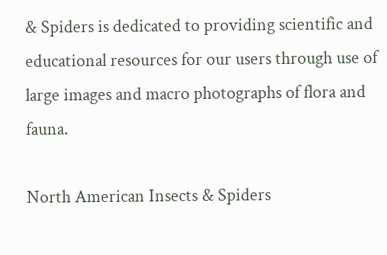& Spiders is dedicated to providing scientific and educational resources for our users through use of large images and macro photographs of flora and fauna.

North American Insects & Spiders